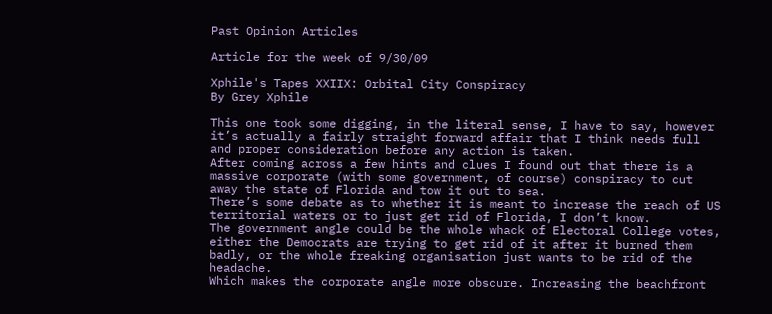Past Opinion Articles

Article for the week of 9/30/09

Xphile's Tapes XXIIX: Orbital City Conspiracy
By Grey Xphile

This one took some digging, in the literal sense, I have to say, however it’s actually a fairly straight forward affair that I think needs full and proper consideration before any action is taken.
After coming across a few hints and clues I found out that there is a massive corporate (with some government, of course) conspiracy to cut away the state of Florida and tow it out to sea.
There’s some debate as to whether it is meant to increase the reach of US territorial waters or to just get rid of Florida, I don’t know.
The government angle could be the whole whack of Electoral College votes, either the Democrats are trying to get rid of it after it burned them badly, or the whole freaking organisation just wants to be rid of the headache.
Which makes the corporate angle more obscure. Increasing the beachfront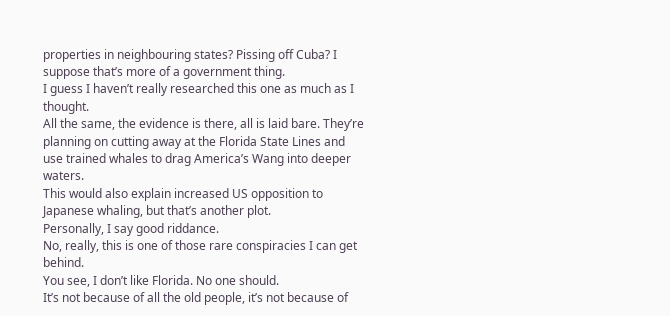properties in neighbouring states? Pissing off Cuba? I suppose that’s more of a government thing.
I guess I haven’t really researched this one as much as I thought.
All the same, the evidence is there, all is laid bare. They’re planning on cutting away at the Florida State Lines and use trained whales to drag America’s Wang into deeper waters.
This would also explain increased US opposition to Japanese whaling, but that’s another plot.
Personally, I say good riddance.
No, really, this is one of those rare conspiracies I can get behind.
You see, I don’t like Florida. No one should.
It’s not because of all the old people, it’s not because of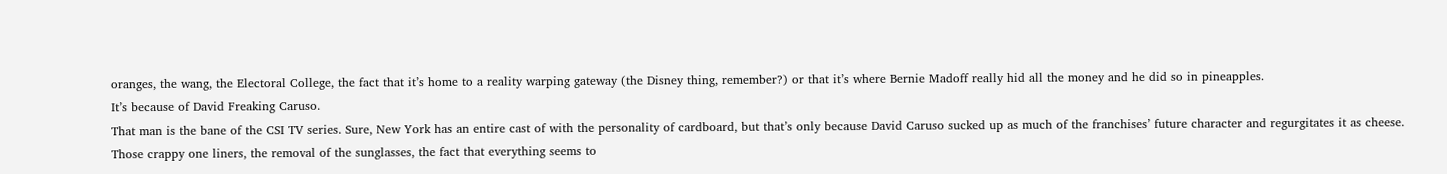oranges, the wang, the Electoral College, the fact that it’s home to a reality warping gateway (the Disney thing, remember?) or that it’s where Bernie Madoff really hid all the money and he did so in pineapples.
It’s because of David Freaking Caruso.
That man is the bane of the CSI TV series. Sure, New York has an entire cast of with the personality of cardboard, but that’s only because David Caruso sucked up as much of the franchises’ future character and regurgitates it as cheese.
Those crappy one liners, the removal of the sunglasses, the fact that everything seems to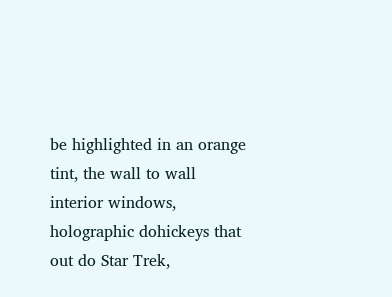be highlighted in an orange tint, the wall to wall interior windows, holographic dohickeys that out do Star Trek,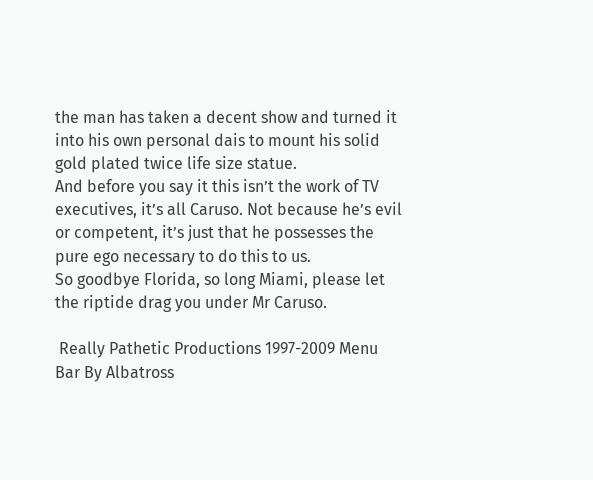the man has taken a decent show and turned it into his own personal dais to mount his solid gold plated twice life size statue.
And before you say it this isn’t the work of TV executives, it’s all Caruso. Not because he’s evil or competent, it’s just that he possesses the pure ego necessary to do this to us.
So goodbye Florida, so long Miami, please let the riptide drag you under Mr Caruso.

 Really Pathetic Productions 1997-2009 Menu Bar By Albatross